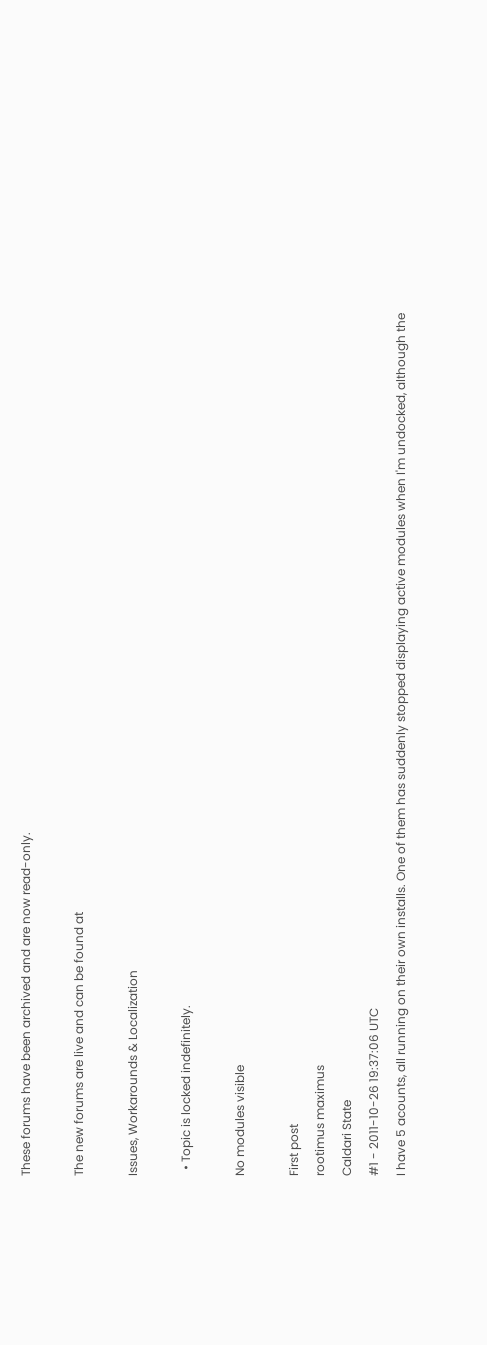These forums have been archived and are now read-only.

The new forums are live and can be found at

Issues, Workarounds & Localization

  • Topic is locked indefinitely.

No modules visible

First post
rootimus maximus
Caldari State
#1 - 2011-10-26 19:37:06 UTC
I have 5 acounts, all running on their own installs. One of them has suddenly stopped displaying active modules when I'm undocked, although the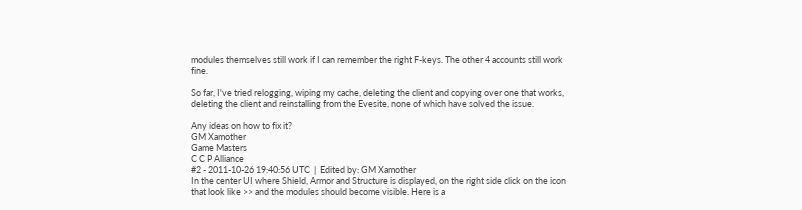modules themselves still work if I can remember the right F-keys. The other 4 accounts still work fine.

So far, I've tried relogging, wiping my cache, deleting the client and copying over one that works, deleting the client and reinstalling from the Evesite, none of which have solved the issue.

Any ideas on how to fix it?
GM Xamother
Game Masters
C C P Alliance
#2 - 2011-10-26 19:40:56 UTC  |  Edited by: GM Xamother
In the center UI where Shield, Armor and Structure is displayed, on the right side click on the icon that look like >> and the modules should become visible. Here is a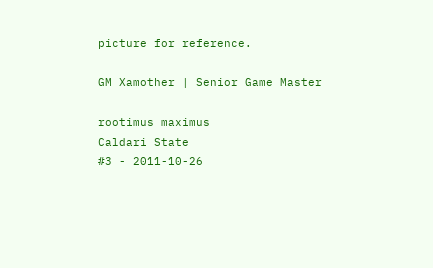picture for reference.

GM Xamother | Senior Game Master

rootimus maximus
Caldari State
#3 - 2011-10-26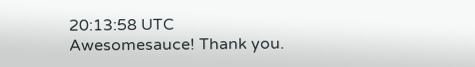20:13:58 UTC
Awesomesauce! Thank you.